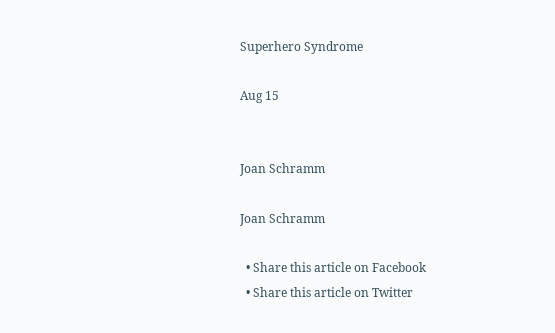Superhero Syndrome

Aug 15


Joan Schramm

Joan Schramm

  • Share this article on Facebook
  • Share this article on Twitter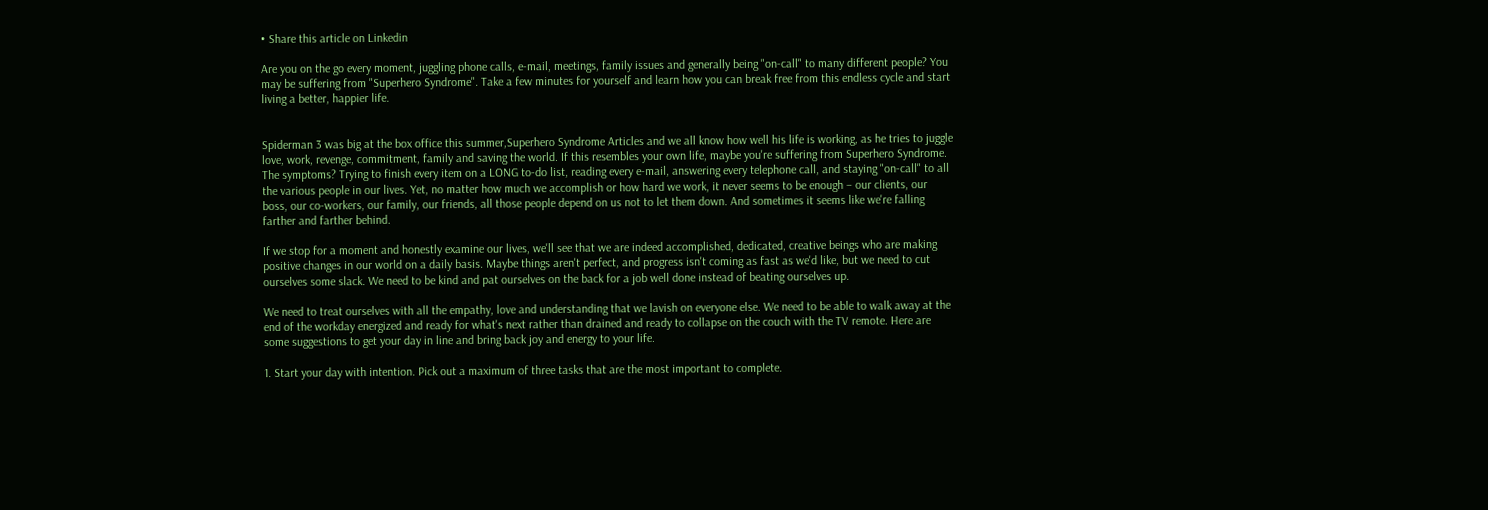• Share this article on Linkedin

Are you on the go every moment, juggling phone calls, e-mail, meetings, family issues and generally being "on-call" to many different people? You may be suffering from "Superhero Syndrome". Take a few minutes for yourself and learn how you can break free from this endless cycle and start living a better, happier life.


Spiderman 3 was big at the box office this summer,Superhero Syndrome Articles and we all know how well his life is working, as he tries to juggle love, work, revenge, commitment, family and saving the world. If this resembles your own life, maybe you're suffering from Superhero Syndrome. The symptoms? Trying to finish every item on a LONG to-do list, reading every e-mail, answering every telephone call, and staying "on-call" to all the various people in our lives. Yet, no matter how much we accomplish or how hard we work, it never seems to be enough – our clients, our boss, our co-workers, our family, our friends, all those people depend on us not to let them down. And sometimes it seems like we're falling farther and farther behind.

If we stop for a moment and honestly examine our lives, we'll see that we are indeed accomplished, dedicated, creative beings who are making positive changes in our world on a daily basis. Maybe things aren't perfect, and progress isn't coming as fast as we'd like, but we need to cut ourselves some slack. We need to be kind and pat ourselves on the back for a job well done instead of beating ourselves up.

We need to treat ourselves with all the empathy, love and understanding that we lavish on everyone else. We need to be able to walk away at the end of the workday energized and ready for what's next rather than drained and ready to collapse on the couch with the TV remote. Here are some suggestions to get your day in line and bring back joy and energy to your life.

1. Start your day with intention. Pick out a maximum of three tasks that are the most important to complete.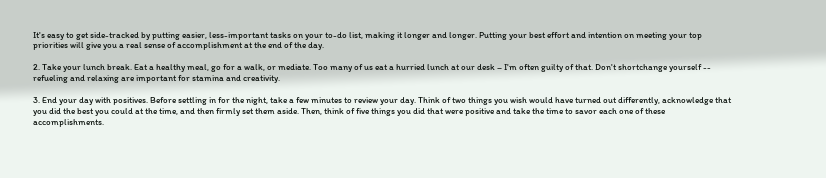It's easy to get side-tracked by putting easier, less-important tasks on your to-do list, making it longer and longer. Putting your best effort and intention on meeting your top priorities will give you a real sense of accomplishment at the end of the day.

2. Take your lunch break. Eat a healthy meal, go for a walk, or mediate. Too many of us eat a hurried lunch at our desk – I'm often guilty of that. Don't shortchange yourself -- refueling and relaxing are important for stamina and creativity.

3. End your day with positives. Before settling in for the night, take a few minutes to review your day. Think of two things you wish would have turned out differently, acknowledge that you did the best you could at the time, and then firmly set them aside. Then, think of five things you did that were positive and take the time to savor each one of these accomplishments.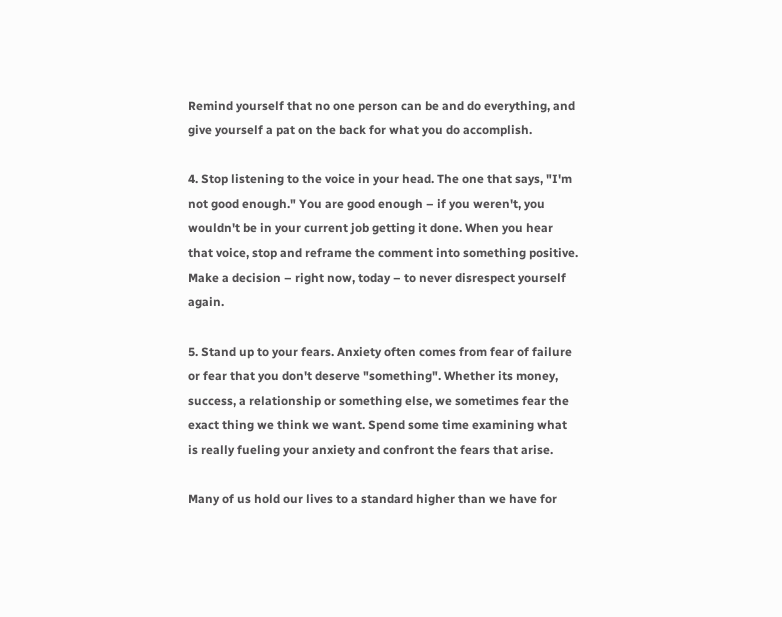Remind yourself that no one person can be and do everything, and give yourself a pat on the back for what you do accomplish.

4. Stop listening to the voice in your head. The one that says, "I'm not good enough." You are good enough – if you weren't, you wouldn't be in your current job getting it done. When you hear that voice, stop and reframe the comment into something positive. Make a decision – right now, today – to never disrespect yourself again.

5. Stand up to your fears. Anxiety often comes from fear of failure or fear that you don't deserve "something". Whether its money, success, a relationship or something else, we sometimes fear the exact thing we think we want. Spend some time examining what is really fueling your anxiety and confront the fears that arise.

Many of us hold our lives to a standard higher than we have for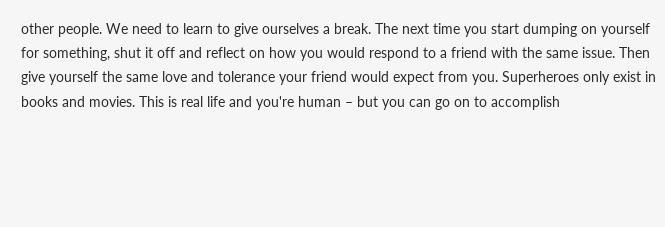other people. We need to learn to give ourselves a break. The next time you start dumping on yourself for something, shut it off and reflect on how you would respond to a friend with the same issue. Then give yourself the same love and tolerance your friend would expect from you. Superheroes only exist in books and movies. This is real life and you're human – but you can go on to accomplish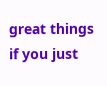great things if you just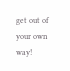get out of your own way!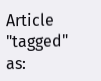Article "tagged" as: